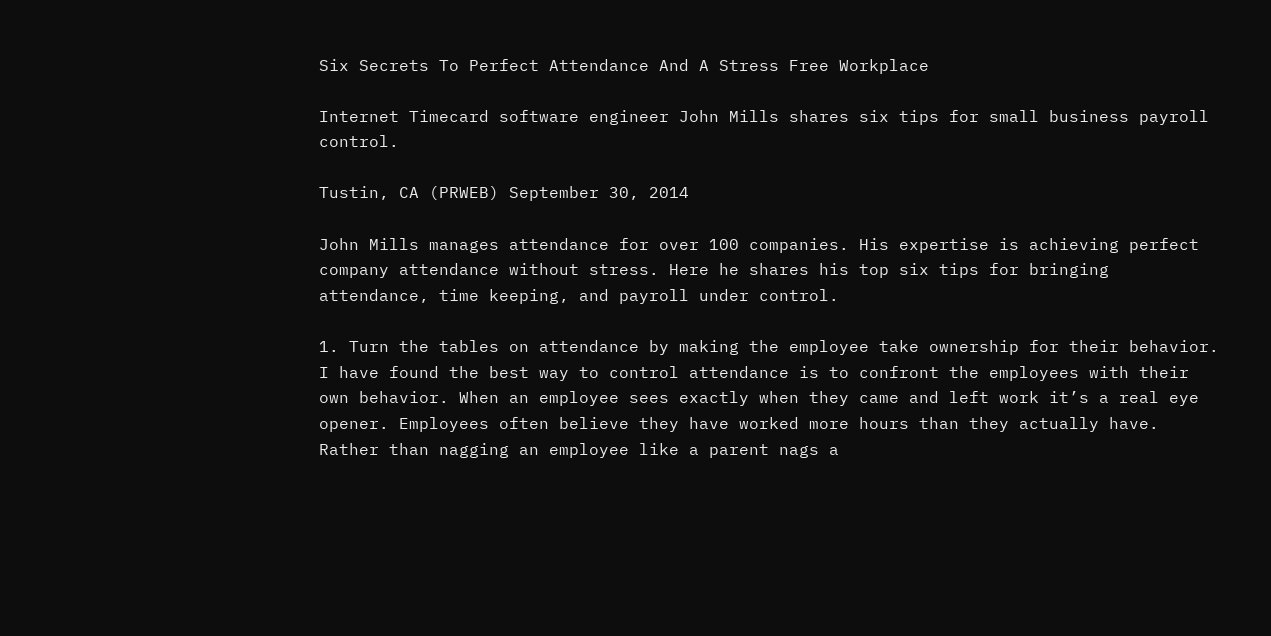Six Secrets To Perfect Attendance And A Stress Free Workplace

Internet Timecard software engineer John Mills shares six tips for small business payroll control.

Tustin, CA (PRWEB) September 30, 2014

John Mills manages attendance for over 100 companies. His expertise is achieving perfect company attendance without stress. Here he shares his top six tips for bringing attendance, time keeping, and payroll under control.

1. Turn the tables on attendance by making the employee take ownership for their behavior.
I have found the best way to control attendance is to confront the employees with their own behavior. When an employee sees exactly when they came and left work it’s a real eye opener. Employees often believe they have worked more hours than they actually have. Rather than nagging an employee like a parent nags a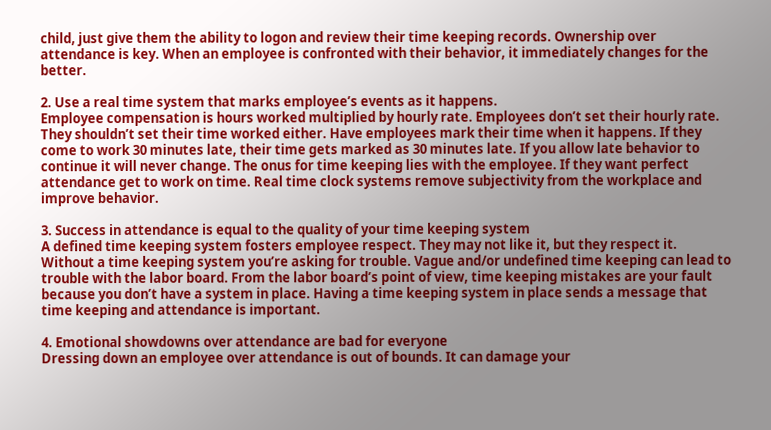child, just give them the ability to logon and review their time keeping records. Ownership over attendance is key. When an employee is confronted with their behavior, it immediately changes for the better.

2. Use a real time system that marks employee’s events as it happens.
Employee compensation is hours worked multiplied by hourly rate. Employees don’t set their hourly rate. They shouldn’t set their time worked either. Have employees mark their time when it happens. If they come to work 30 minutes late, their time gets marked as 30 minutes late. If you allow late behavior to continue it will never change. The onus for time keeping lies with the employee. If they want perfect attendance get to work on time. Real time clock systems remove subjectivity from the workplace and improve behavior.

3. Success in attendance is equal to the quality of your time keeping system
A defined time keeping system fosters employee respect. They may not like it, but they respect it. Without a time keeping system you’re asking for trouble. Vague and/or undefined time keeping can lead to trouble with the labor board. From the labor board’s point of view, time keeping mistakes are your fault because you don’t have a system in place. Having a time keeping system in place sends a message that time keeping and attendance is important.

4. Emotional showdowns over attendance are bad for everyone
Dressing down an employee over attendance is out of bounds. It can damage your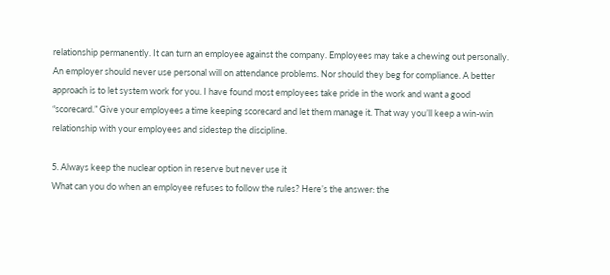relationship permanently. It can turn an employee against the company. Employees may take a chewing out personally. An employer should never use personal will on attendance problems. Nor should they beg for compliance. A better approach is to let system work for you. I have found most employees take pride in the work and want a good “scorecard.” Give your employees a time keeping scorecard and let them manage it. That way you’ll keep a win-win relationship with your employees and sidestep the discipline.

5. Always keep the nuclear option in reserve but never use it
What can you do when an employee refuses to follow the rules? Here’s the answer: the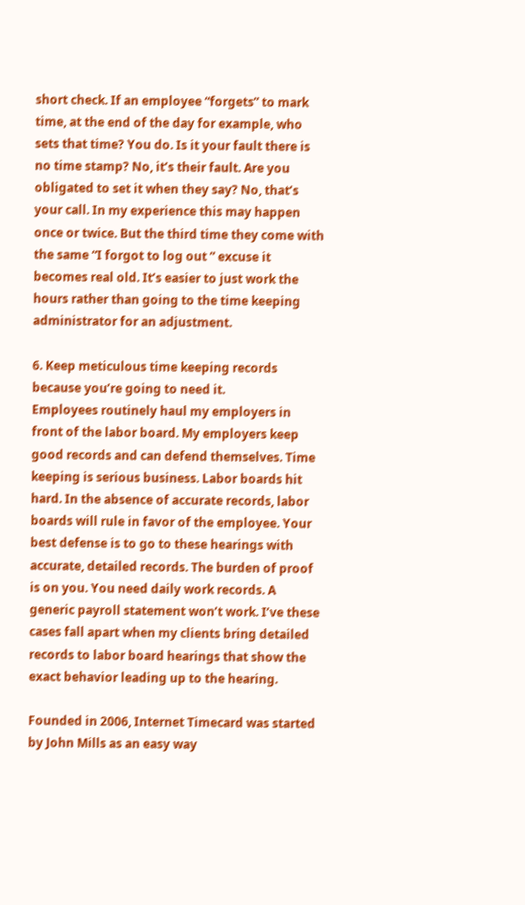short check. If an employee “forgets” to mark time, at the end of the day for example, who sets that time? You do. Is it your fault there is no time stamp? No, it’s their fault. Are you obligated to set it when they say? No, that’s your call. In my experience this may happen once or twice. But the third time they come with the same “I forgot to log out ” excuse it becomes real old. It’s easier to just work the hours rather than going to the time keeping administrator for an adjustment.

6. Keep meticulous time keeping records because you’re going to need it.
Employees routinely haul my employers in front of the labor board. My employers keep good records and can defend themselves. Time keeping is serious business. Labor boards hit hard. In the absence of accurate records, labor boards will rule in favor of the employee. Your best defense is to go to these hearings with accurate, detailed records. The burden of proof is on you. You need daily work records. A generic payroll statement won’t work. I’ve these cases fall apart when my clients bring detailed records to labor board hearings that show the exact behavior leading up to the hearing.

Founded in 2006, Internet Timecard was started by John Mills as an easy way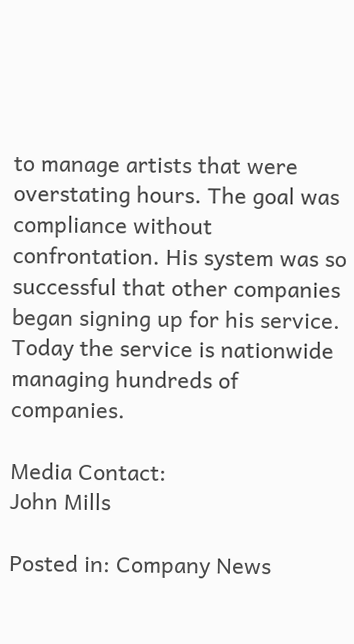to manage artists that were overstating hours. The goal was compliance without confrontation. His system was so successful that other companies began signing up for his service. Today the service is nationwide managing hundreds of companies.

Media Contact:
John Mills

Posted in: Company News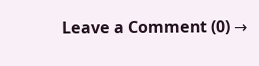Leave a Comment (0) →